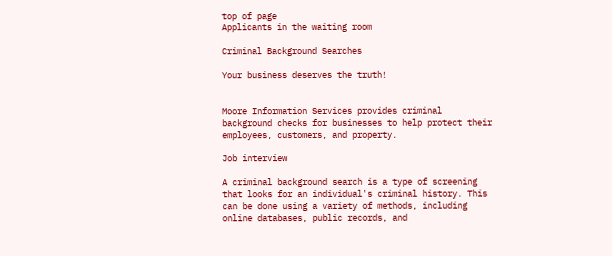top of page
Applicants in the waiting room

Criminal Background Searches

Your business deserves the truth!


Moore Information Services provides criminal background checks for businesses to help protect their employees, customers, and property.

Job interview

A criminal background search is a type of screening that looks for an individual's criminal history. This can be done using a variety of methods, including online databases, public records, and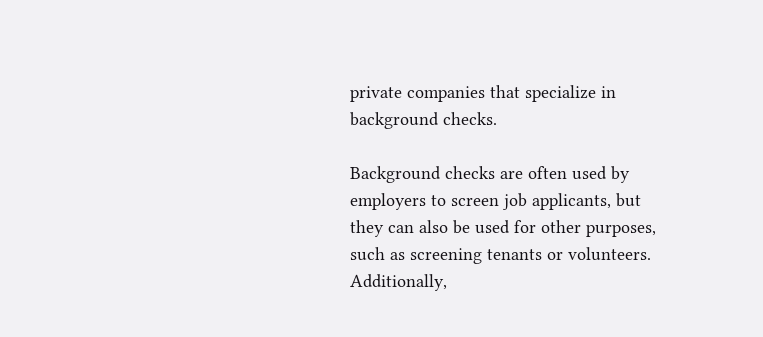private companies that specialize in background checks.

Background checks are often used by employers to screen job applicants, but they can also be used for other purposes, such as screening tenants or volunteers. Additionally,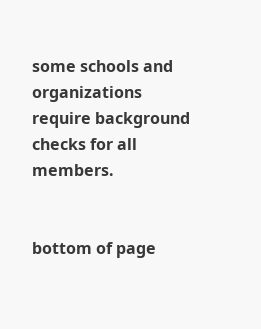some schools and organizations require background checks for all members.


bottom of page